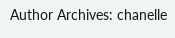Author Archives: chanelle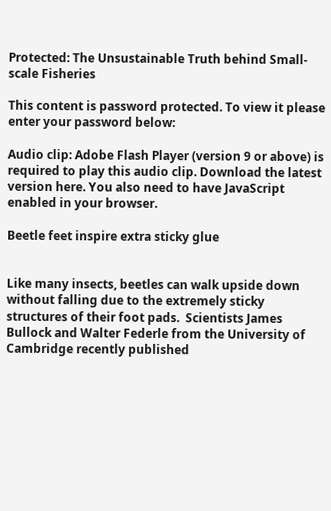Protected: The Unsustainable Truth behind Small-scale Fisheries

This content is password protected. To view it please enter your password below:

Audio clip: Adobe Flash Player (version 9 or above) is required to play this audio clip. Download the latest version here. You also need to have JavaScript enabled in your browser.

Beetle feet inspire extra sticky glue


Like many insects, beetles can walk upside down without falling due to the extremely sticky structures of their foot pads.  Scientists James Bullock and Walter Federle from the University of Cambridge recently published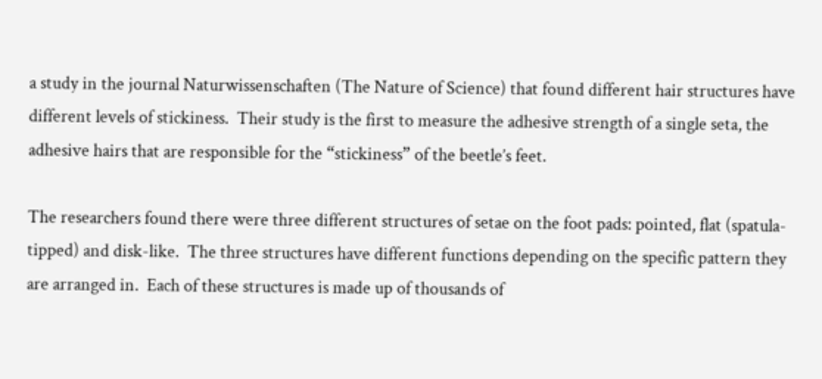a study in the journal Naturwissenschaften (The Nature of Science) that found different hair structures have different levels of stickiness.  Their study is the first to measure the adhesive strength of a single seta, the adhesive hairs that are responsible for the “stickiness” of the beetle’s feet.

The researchers found there were three different structures of setae on the foot pads: pointed, flat (spatula-tipped) and disk-like.  The three structures have different functions depending on the specific pattern they are arranged in.  Each of these structures is made up of thousands of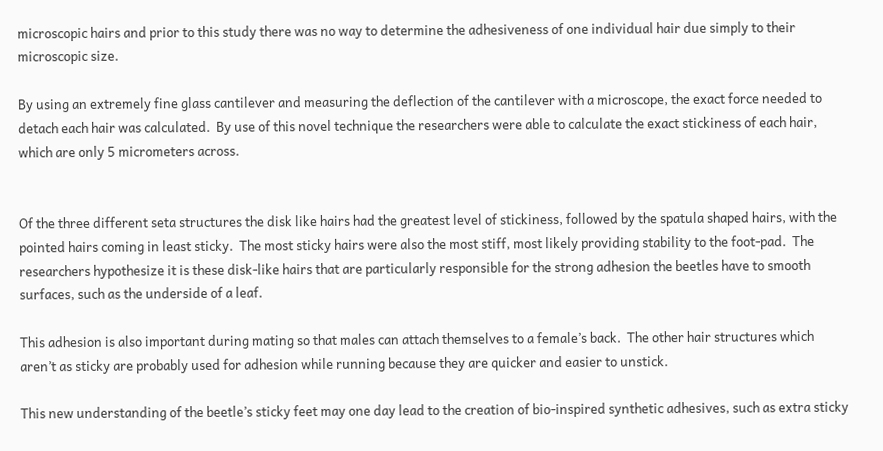microscopic hairs and prior to this study there was no way to determine the adhesiveness of one individual hair due simply to their microscopic size.

By using an extremely fine glass cantilever and measuring the deflection of the cantilever with a microscope, the exact force needed to detach each hair was calculated.  By use of this novel technique the researchers were able to calculate the exact stickiness of each hair, which are only 5 micrometers across.


Of the three different seta structures the disk like hairs had the greatest level of stickiness, followed by the spatula shaped hairs, with the pointed hairs coming in least sticky.  The most sticky hairs were also the most stiff, most likely providing stability to the foot-pad.  The researchers hypothesize it is these disk-like hairs that are particularly responsible for the strong adhesion the beetles have to smooth surfaces, such as the underside of a leaf.

This adhesion is also important during mating so that males can attach themselves to a female’s back.  The other hair structures which aren’t as sticky are probably used for adhesion while running because they are quicker and easier to unstick.

This new understanding of the beetle’s sticky feet may one day lead to the creation of bio-inspired synthetic adhesives, such as extra sticky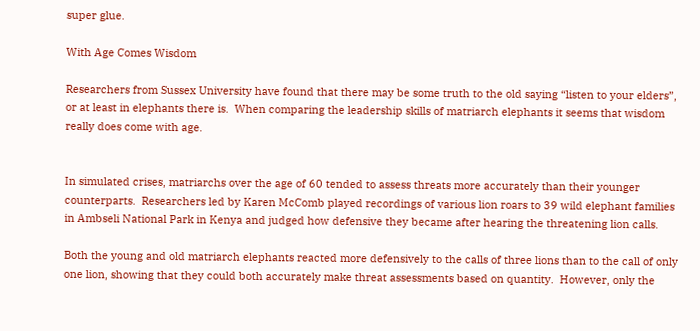super glue.

With Age Comes Wisdom

Researchers from Sussex University have found that there may be some truth to the old saying “listen to your elders”, or at least in elephants there is.  When comparing the leadership skills of matriarch elephants it seems that wisdom really does come with age.


In simulated crises, matriarchs over the age of 60 tended to assess threats more accurately than their younger counterparts.  Researchers led by Karen McComb played recordings of various lion roars to 39 wild elephant families in Ambseli National Park in Kenya and judged how defensive they became after hearing the threatening lion calls.

Both the young and old matriarch elephants reacted more defensively to the calls of three lions than to the call of only one lion, showing that they could both accurately make threat assessments based on quantity.  However, only the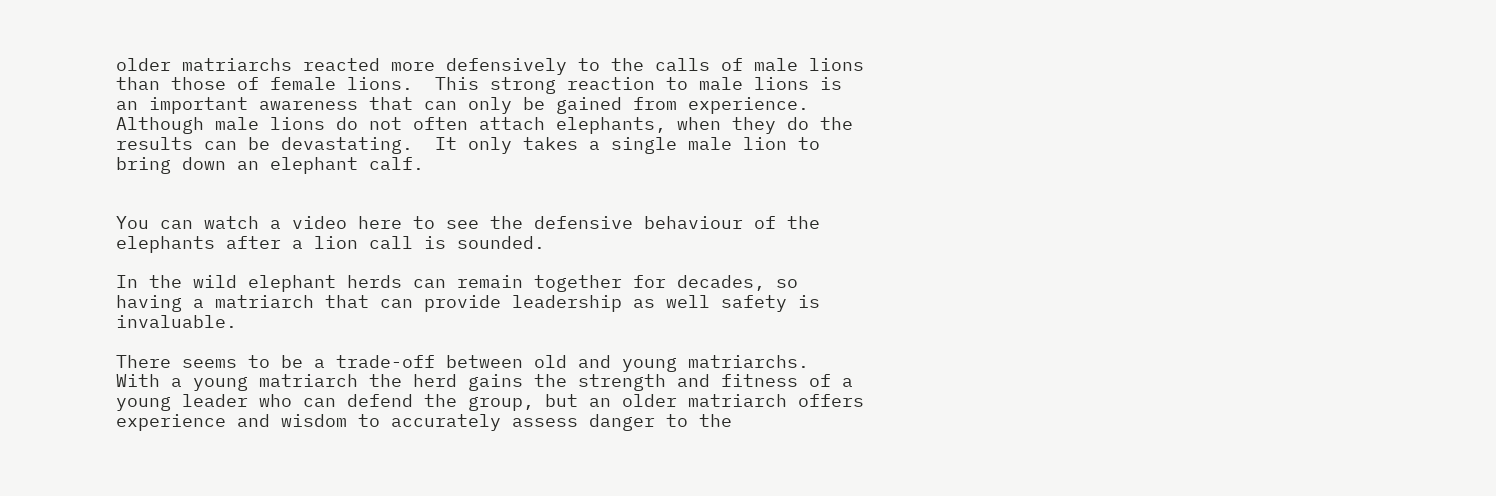older matriarchs reacted more defensively to the calls of male lions than those of female lions.  This strong reaction to male lions is an important awareness that can only be gained from experience.  Although male lions do not often attach elephants, when they do the results can be devastating.  It only takes a single male lion to bring down an elephant calf.


You can watch a video here to see the defensive behaviour of the elephants after a lion call is sounded.

In the wild elephant herds can remain together for decades, so having a matriarch that can provide leadership as well safety is invaluable.

There seems to be a trade-off between old and young matriarchs.  With a young matriarch the herd gains the strength and fitness of a young leader who can defend the group, but an older matriarch offers experience and wisdom to accurately assess danger to the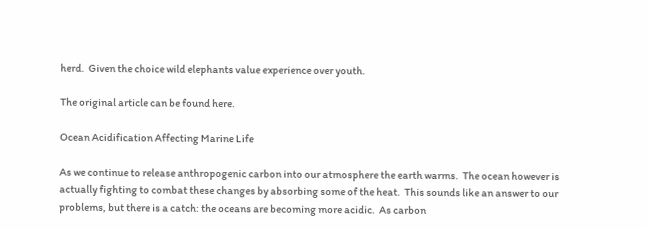herd.  Given the choice wild elephants value experience over youth.

The original article can be found here.

Ocean Acidification Affecting Marine Life

As we continue to release anthropogenic carbon into our atmosphere the earth warms.  The ocean however is actually fighting to combat these changes by absorbing some of the heat.  This sounds like an answer to our problems, but there is a catch: the oceans are becoming more acidic.  As carbon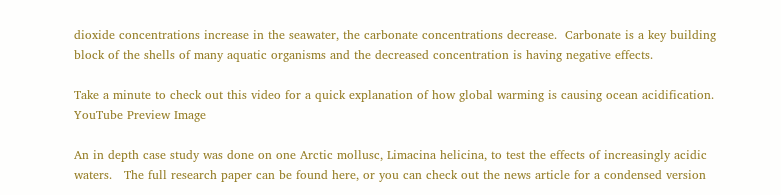dioxide concentrations increase in the seawater, the carbonate concentrations decrease.  Carbonate is a key building block of the shells of many aquatic organisms and the decreased concentration is having negative effects.

Take a minute to check out this video for a quick explanation of how global warming is causing ocean acidification.  YouTube Preview Image

An in depth case study was done on one Arctic mollusc, Limacina helicina, to test the effects of increasingly acidic waters.   The full research paper can be found here, or you can check out the news article for a condensed version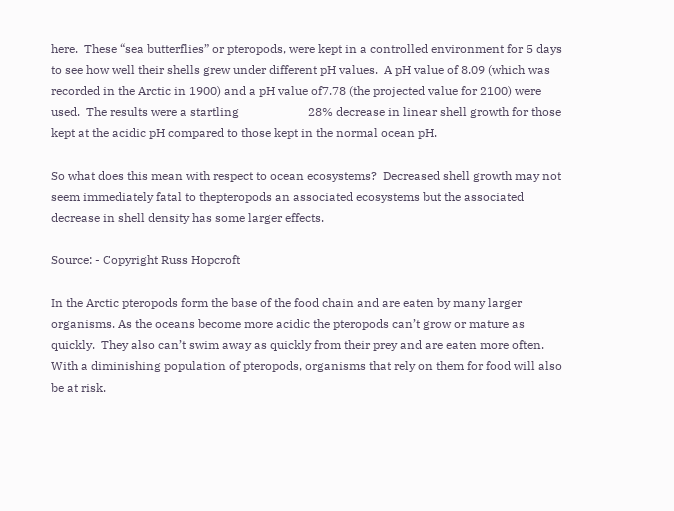here.  These “sea butterflies” or pteropods, were kept in a controlled environment for 5 days to see how well their shells grew under different pH values.  A pH value of 8.09 (which was recorded in the Arctic in 1900) and a pH value of7.78 (the projected value for 2100) were used.  The results were a startling                       28% decrease in linear shell growth for those kept at the acidic pH compared to those kept in the normal ocean pH.

So what does this mean with respect to ocean ecosystems?  Decreased shell growth may not seem immediately fatal to thepteropods an associated ecosystems but the associated decrease in shell density has some larger effects.

Source: - Copyright Russ Hopcroft

In the Arctic pteropods form the base of the food chain and are eaten by many larger organisms. As the oceans become more acidic the pteropods can’t grow or mature as quickly.  They also can’t swim away as quickly from their prey and are eaten more often.  With a diminishing population of pteropods, organisms that rely on them for food will also be at risk.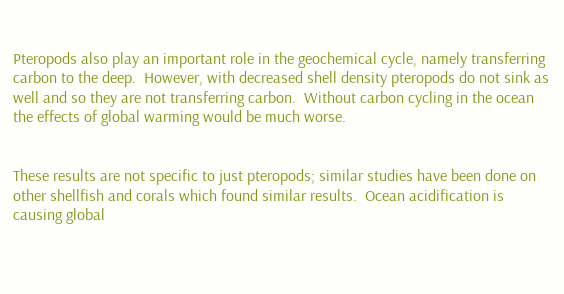Pteropods also play an important role in the geochemical cycle, namely transferring carbon to the deep.  However, with decreased shell density pteropods do not sink as well and so they are not transferring carbon.  Without carbon cycling in the ocean the effects of global warming would be much worse.


These results are not specific to just pteropods; similar studies have been done on other shellfish and corals which found similar results.  Ocean acidification is causing global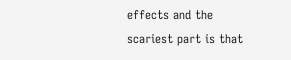effects and the scariest part is that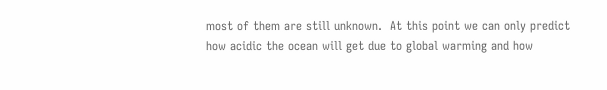most of them are still unknown.  At this point we can only predict how acidic the ocean will get due to global warming and how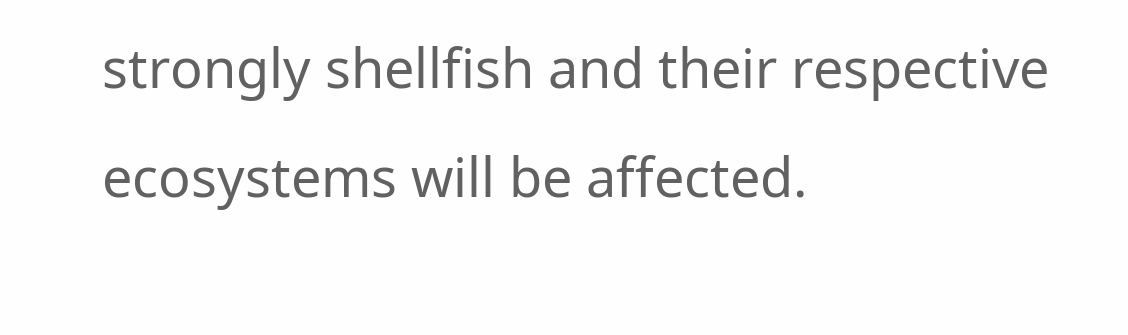strongly shellfish and their respective ecosystems will be affected.